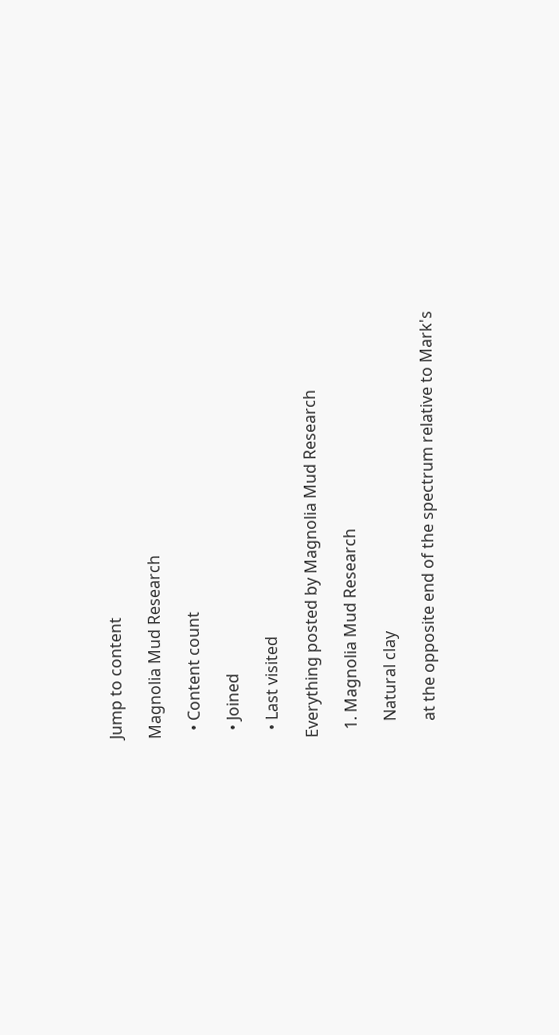Jump to content

Magnolia Mud Research

  • Content count

  • Joined

  • Last visited

Everything posted by Magnolia Mud Research

  1. Magnolia Mud Research

    Natural clay

    at the opposite end of the spectrum relative to Mark's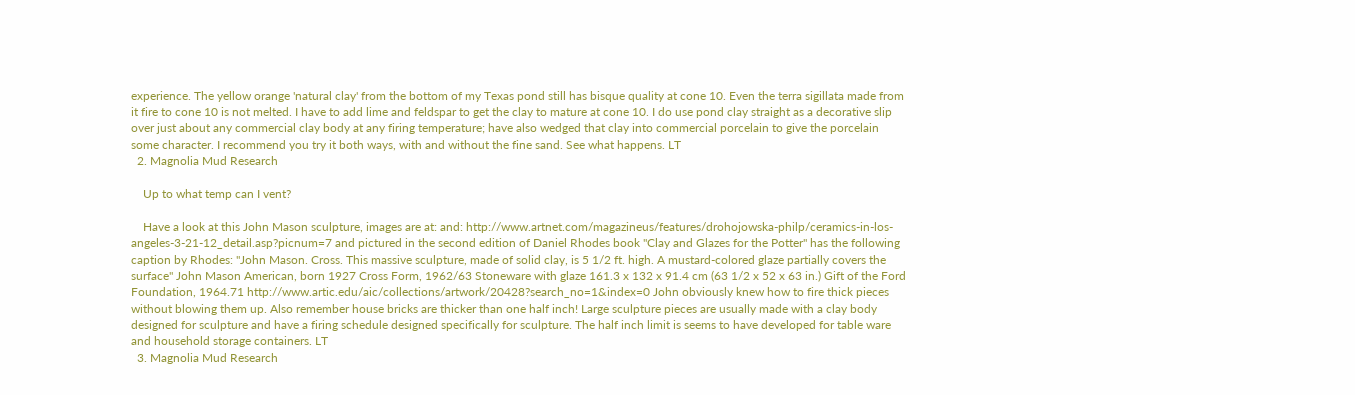experience. The yellow orange 'natural clay' from the bottom of my Texas pond still has bisque quality at cone 10. Even the terra sigillata made from it fire to cone 10 is not melted. I have to add lime and feldspar to get the clay to mature at cone 10. I do use pond clay straight as a decorative slip over just about any commercial clay body at any firing temperature; have also wedged that clay into commercial porcelain to give the porcelain some character. I recommend you try it both ways, with and without the fine sand. See what happens. LT
  2. Magnolia Mud Research

    Up to what temp can I vent?

    Have a look at this John Mason sculpture, images are at: and: http://www.artnet.com/magazineus/features/drohojowska-philp/ceramics-in-los-angeles-3-21-12_detail.asp?picnum=7 and pictured in the second edition of Daniel Rhodes book "Clay and Glazes for the Potter" has the following caption by Rhodes: "John Mason. Cross. This massive sculpture, made of solid clay, is 5 1/2 ft. high. A mustard-colored glaze partially covers the surface" John Mason American, born 1927 Cross Form, 1962/63 Stoneware with glaze 161.3 x 132 x 91.4 cm (63 1/2 x 52 x 63 in.) Gift of the Ford Foundation, 1964.71 http://www.artic.edu/aic/collections/artwork/20428?search_no=1&index=0 John obviously knew how to fire thick pieces without blowing them up. Also remember house bricks are thicker than one half inch! Large sculpture pieces are usually made with a clay body designed for sculpture and have a firing schedule designed specifically for sculpture. The half inch limit is seems to have developed for table ware and household storage containers. LT
  3. Magnolia Mud Research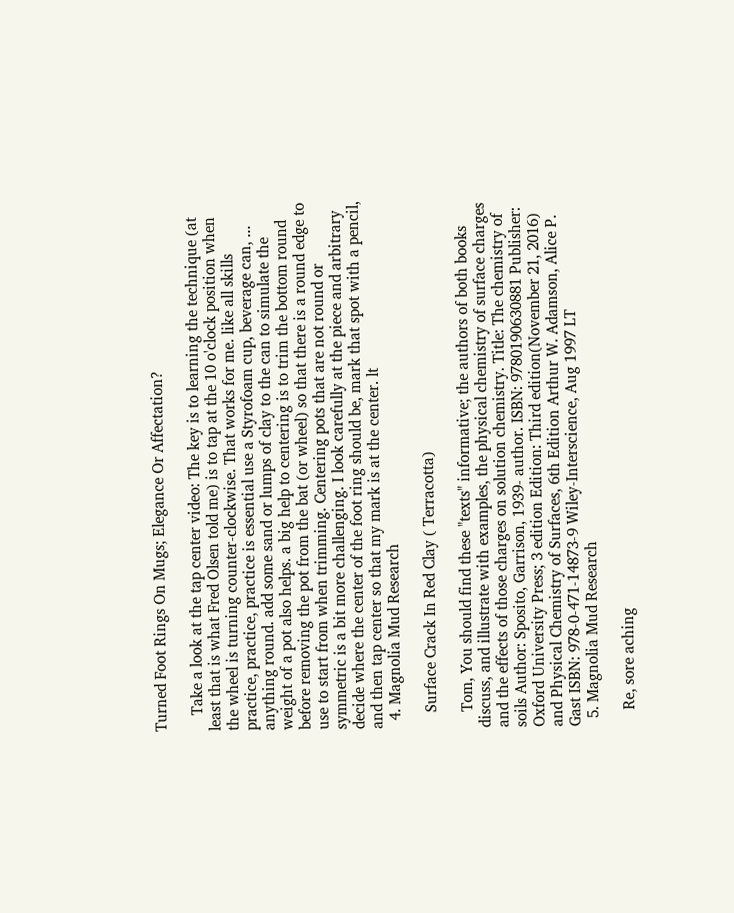Turned Foot Rings On Mugs; Elegance Or Affectation?

    Take a look at the tap center video: The key is to learning the technique (at least that is what Fred Olsen told me) is to tap at the 10 o'clock position when the wheel is turning counter-clockwise. That works for me. like all skills practice, practice, practice is essential use a Styrofoam cup, beverage can, ... anything round. add some sand or lumps of clay to the can to simulate the weight of a pot also helps. a big help to centering is to trim the bottom round before removing the pot from the bat (or wheel) so that there is a round edge to use to start from when trimming. Centering pots that are not round or symmetric is a bit more challenging. I look carefully at the piece and arbitrary decide where the center of the foot ring should be, mark that spot with a pencil, and then tap center so that my mark is at the center. lt
  4. Magnolia Mud Research

    Surface Crack In Red Clay ( Terracotta)

    Tom, You should find these "texts" informative; the authors of both books discuss, and illustrate with examples, the physical chemistry of surface charges and the effects of those charges on solution chemistry. Title: The chemistry of soils Author: Sposito, Garrison, 1939- author. ISBN: 9780190630881 Publisher: Oxford University Press; 3 edition Edition: Third edition(November 21, 2016) and Physical Chemistry of Surfaces, 6th Edition Arthur W. Adamson, Alice P. Gast ISBN: 978-0-471-14873-9 Wiley-Interscience, Aug 1997 LT
  5. Magnolia Mud Research

    Re, sore aching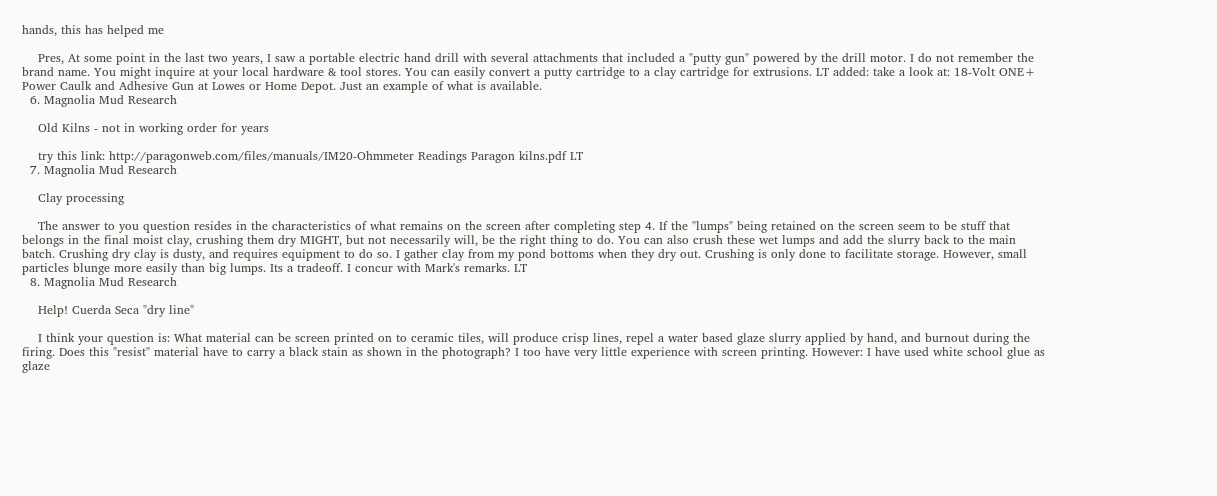hands, this has helped me

    Pres, At some point in the last two years, I saw a portable electric hand drill with several attachments that included a "putty gun" powered by the drill motor. I do not remember the brand name. You might inquire at your local hardware & tool stores. You can easily convert a putty cartridge to a clay cartridge for extrusions. LT added: take a look at: 18-Volt ONE+ Power Caulk and Adhesive Gun at Lowes or Home Depot. Just an example of what is available.
  6. Magnolia Mud Research

    Old Kilns - not in working order for years

    try this link: http://paragonweb.com/files/manuals/IM20-Ohmmeter Readings Paragon kilns.pdf LT
  7. Magnolia Mud Research

    Clay processing

    The answer to you question resides in the characteristics of what remains on the screen after completing step 4. If the "lumps" being retained on the screen seem to be stuff that belongs in the final moist clay, crushing them dry MIGHT, but not necessarily will, be the right thing to do. You can also crush these wet lumps and add the slurry back to the main batch. Crushing dry clay is dusty, and requires equipment to do so. I gather clay from my pond bottoms when they dry out. Crushing is only done to facilitate storage. However, small particles blunge more easily than big lumps. Its a tradeoff. I concur with Mark's remarks. LT
  8. Magnolia Mud Research

    Help! Cuerda Seca "dry line"

    I think your question is: What material can be screen printed on to ceramic tiles, will produce crisp lines, repel a water based glaze slurry applied by hand, and burnout during the firing. Does this "resist" material have to carry a black stain as shown in the photograph? I too have very little experience with screen printing. However: I have used white school glue as glaze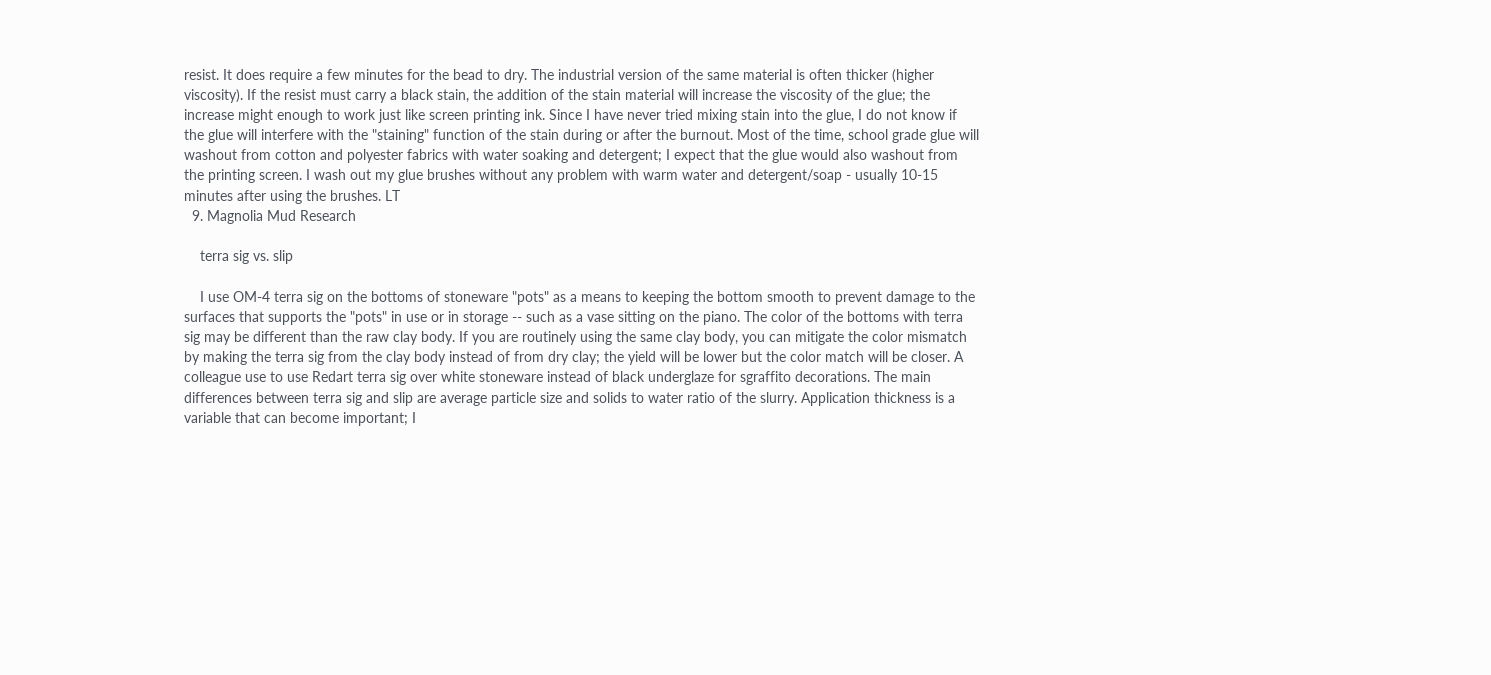resist. It does require a few minutes for the bead to dry. The industrial version of the same material is often thicker (higher viscosity). If the resist must carry a black stain, the addition of the stain material will increase the viscosity of the glue; the increase might enough to work just like screen printing ink. Since I have never tried mixing stain into the glue, I do not know if the glue will interfere with the "staining" function of the stain during or after the burnout. Most of the time, school grade glue will washout from cotton and polyester fabrics with water soaking and detergent; I expect that the glue would also washout from the printing screen. I wash out my glue brushes without any problem with warm water and detergent/soap - usually 10-15 minutes after using the brushes. LT
  9. Magnolia Mud Research

    terra sig vs. slip

    I use OM-4 terra sig on the bottoms of stoneware "pots" as a means to keeping the bottom smooth to prevent damage to the surfaces that supports the "pots" in use or in storage -- such as a vase sitting on the piano. The color of the bottoms with terra sig may be different than the raw clay body. If you are routinely using the same clay body, you can mitigate the color mismatch by making the terra sig from the clay body instead of from dry clay; the yield will be lower but the color match will be closer. A colleague use to use Redart terra sig over white stoneware instead of black underglaze for sgraffito decorations. The main differences between terra sig and slip are average particle size and solids to water ratio of the slurry. Application thickness is a variable that can become important; I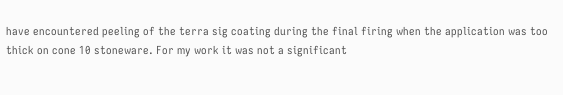have encountered peeling of the terra sig coating during the final firing when the application was too thick on cone 10 stoneware. For my work it was not a significant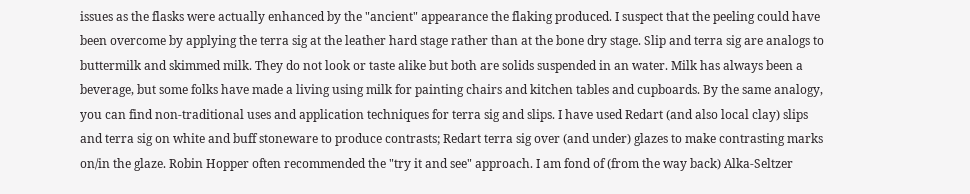issues as the flasks were actually enhanced by the "ancient" appearance the flaking produced. I suspect that the peeling could have been overcome by applying the terra sig at the leather hard stage rather than at the bone dry stage. Slip and terra sig are analogs to buttermilk and skimmed milk. They do not look or taste alike but both are solids suspended in an water. Milk has always been a beverage, but some folks have made a living using milk for painting chairs and kitchen tables and cupboards. By the same analogy, you can find non-traditional uses and application techniques for terra sig and slips. I have used Redart (and also local clay) slips and terra sig on white and buff stoneware to produce contrasts; Redart terra sig over (and under) glazes to make contrasting marks on/in the glaze. Robin Hopper often recommended the "try it and see" approach. I am fond of (from the way back) Alka-Seltzer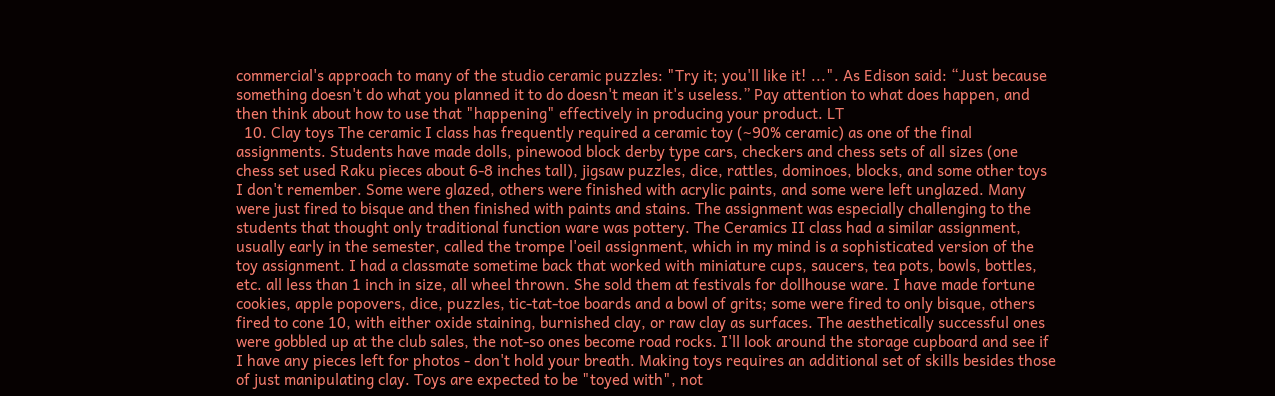commercial's approach to many of the studio ceramic puzzles: "Try it; you'll like it! ...". As Edison said: “Just because something doesn't do what you planned it to do doesn't mean it's useless.” Pay attention to what does happen, and then think about how to use that "happening" effectively in producing your product. LT
  10. Clay toys The ceramic I class has frequently required a ceramic toy (~90% ceramic) as one of the final assignments. Students have made dolls, pinewood block derby type cars, checkers and chess sets of all sizes (one chess set used Raku pieces about 6-8 inches tall), jigsaw puzzles, dice, rattles, dominoes, blocks, and some other toys I don't remember. Some were glazed, others were finished with acrylic paints, and some were left unglazed. Many were just fired to bisque and then finished with paints and stains. The assignment was especially challenging to the students that thought only traditional function ware was pottery. The Ceramics II class had a similar assignment, usually early in the semester, called the trompe l'oeil assignment, which in my mind is a sophisticated version of the toy assignment. I had a classmate sometime back that worked with miniature cups, saucers, tea pots, bowls, bottles, etc. all less than 1 inch in size, all wheel thrown. She sold them at festivals for dollhouse ware. I have made fortune cookies, apple popovers, dice, puzzles, tic-tat-toe boards and a bowl of grits; some were fired to only bisque, others fired to cone 10, with either oxide staining, burnished clay, or raw clay as surfaces. The aesthetically successful ones were gobbled up at the club sales, the not-so ones become road rocks. I'll look around the storage cupboard and see if I have any pieces left for photos - don't hold your breath. Making toys requires an additional set of skills besides those of just manipulating clay. Toys are expected to be "toyed with", not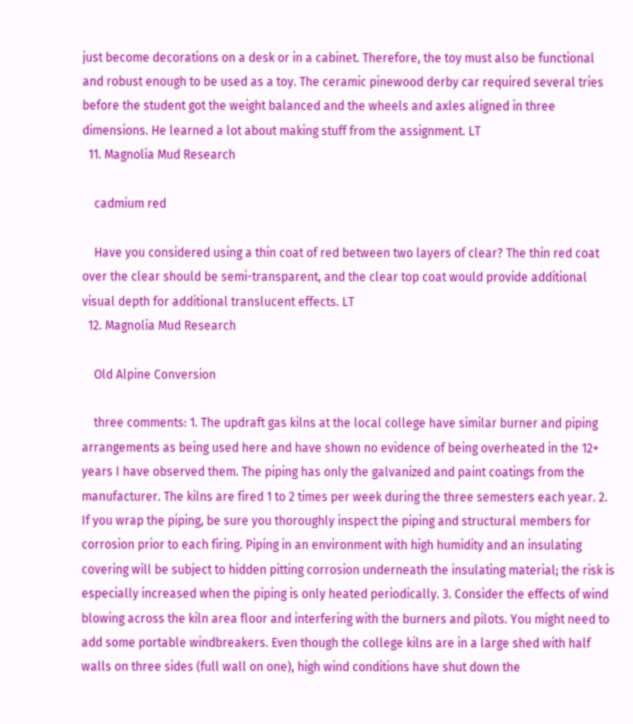just become decorations on a desk or in a cabinet. Therefore, the toy must also be functional and robust enough to be used as a toy. The ceramic pinewood derby car required several tries before the student got the weight balanced and the wheels and axles aligned in three dimensions. He learned a lot about making stuff from the assignment. LT
  11. Magnolia Mud Research

    cadmium red

    Have you considered using a thin coat of red between two layers of clear? The thin red coat over the clear should be semi-transparent, and the clear top coat would provide additional visual depth for additional translucent effects. LT
  12. Magnolia Mud Research

    Old Alpine Conversion

    three comments: 1. The updraft gas kilns at the local college have similar burner and piping arrangements as being used here and have shown no evidence of being overheated in the 12+ years I have observed them. The piping has only the galvanized and paint coatings from the manufacturer. The kilns are fired 1 to 2 times per week during the three semesters each year. 2. If you wrap the piping, be sure you thoroughly inspect the piping and structural members for corrosion prior to each firing. Piping in an environment with high humidity and an insulating covering will be subject to hidden pitting corrosion underneath the insulating material; the risk is especially increased when the piping is only heated periodically. 3. Consider the effects of wind blowing across the kiln area floor and interfering with the burners and pilots. You might need to add some portable windbreakers. Even though the college kilns are in a large shed with half walls on three sides (full wall on one), high wind conditions have shut down the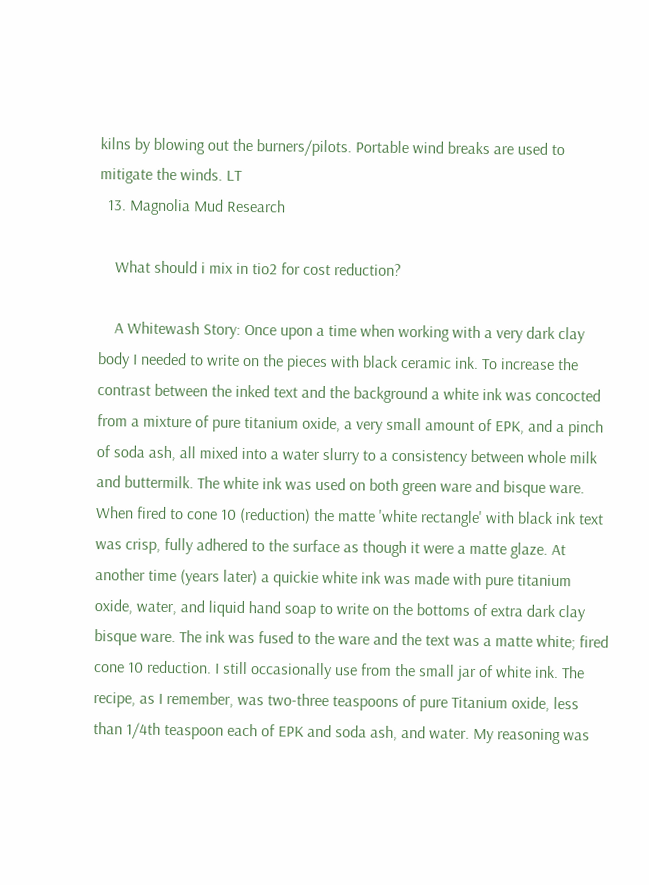kilns by blowing out the burners/pilots. Portable wind breaks are used to mitigate the winds. LT
  13. Magnolia Mud Research

    What should i mix in tio2 for cost reduction?

    A Whitewash Story: Once upon a time when working with a very dark clay body I needed to write on the pieces with black ceramic ink. To increase the contrast between the inked text and the background a white ink was concocted from a mixture of pure titanium oxide, a very small amount of EPK, and a pinch of soda ash, all mixed into a water slurry to a consistency between whole milk and buttermilk. The white ink was used on both green ware and bisque ware. When fired to cone 10 (reduction) the matte 'white rectangle' with black ink text was crisp, fully adhered to the surface as though it were a matte glaze. At another time (years later) a quickie white ink was made with pure titanium oxide, water, and liquid hand soap to write on the bottoms of extra dark clay bisque ware. The ink was fused to the ware and the text was a matte white; fired cone 10 reduction. I still occasionally use from the small jar of white ink. The recipe, as I remember, was two-three teaspoons of pure Titanium oxide, less than 1/4th teaspoon each of EPK and soda ash, and water. My reasoning was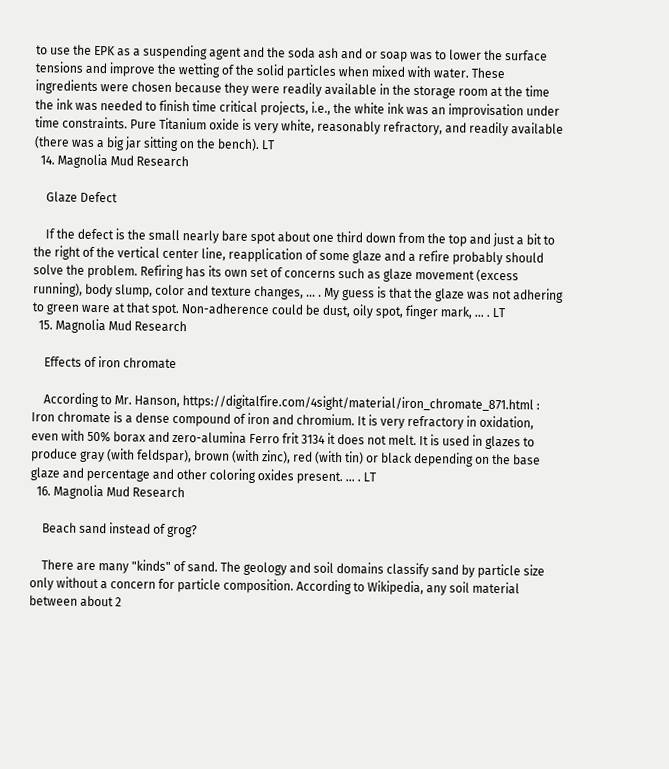to use the EPK as a suspending agent and the soda ash and or soap was to lower the surface tensions and improve the wetting of the solid particles when mixed with water. These ingredients were chosen because they were readily available in the storage room at the time the ink was needed to finish time critical projects, i.e., the white ink was an improvisation under time constraints. Pure Titanium oxide is very white, reasonably refractory, and readily available (there was a big jar sitting on the bench). LT
  14. Magnolia Mud Research

    Glaze Defect

    If the defect is the small nearly bare spot about one third down from the top and just a bit to the right of the vertical center line, reapplication of some glaze and a refire probably should solve the problem. Refiring has its own set of concerns such as glaze movement (excess running), body slump, color and texture changes, ... . My guess is that the glaze was not adhering to green ware at that spot. Non-adherence could be dust, oily spot, finger mark, ... . LT
  15. Magnolia Mud Research

    Effects of iron chromate

    According to Mr. Hanson, https://digitalfire.com/4sight/material/iron_chromate_871.html : Iron chromate is a dense compound of iron and chromium. It is very refractory in oxidation, even with 50% borax and zero-alumina Ferro frit 3134 it does not melt. It is used in glazes to produce gray (with feldspar), brown (with zinc), red (with tin) or black depending on the base glaze and percentage and other coloring oxides present. … . LT
  16. Magnolia Mud Research

    Beach sand instead of grog?

    There are many "kinds" of sand. The geology and soil domains classify sand by particle size only without a concern for particle composition. According to Wikipedia, any soil material between about 2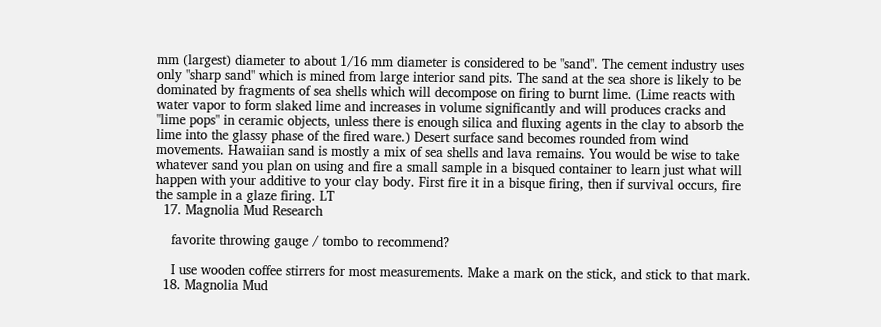mm (largest) diameter to about 1/16 mm diameter is considered to be "sand". The cement industry uses only "sharp sand" which is mined from large interior sand pits. The sand at the sea shore is likely to be dominated by fragments of sea shells which will decompose on firing to burnt lime. (Lime reacts with water vapor to form slaked lime and increases in volume significantly and will produces cracks and "lime pops" in ceramic objects, unless there is enough silica and fluxing agents in the clay to absorb the lime into the glassy phase of the fired ware.) Desert surface sand becomes rounded from wind movements. Hawaiian sand is mostly a mix of sea shells and lava remains. You would be wise to take whatever sand you plan on using and fire a small sample in a bisqued container to learn just what will happen with your additive to your clay body. First fire it in a bisque firing, then if survival occurs, fire the sample in a glaze firing. LT
  17. Magnolia Mud Research

    favorite throwing gauge / tombo to recommend?

    I use wooden coffee stirrers for most measurements. Make a mark on the stick, and stick to that mark.
  18. Magnolia Mud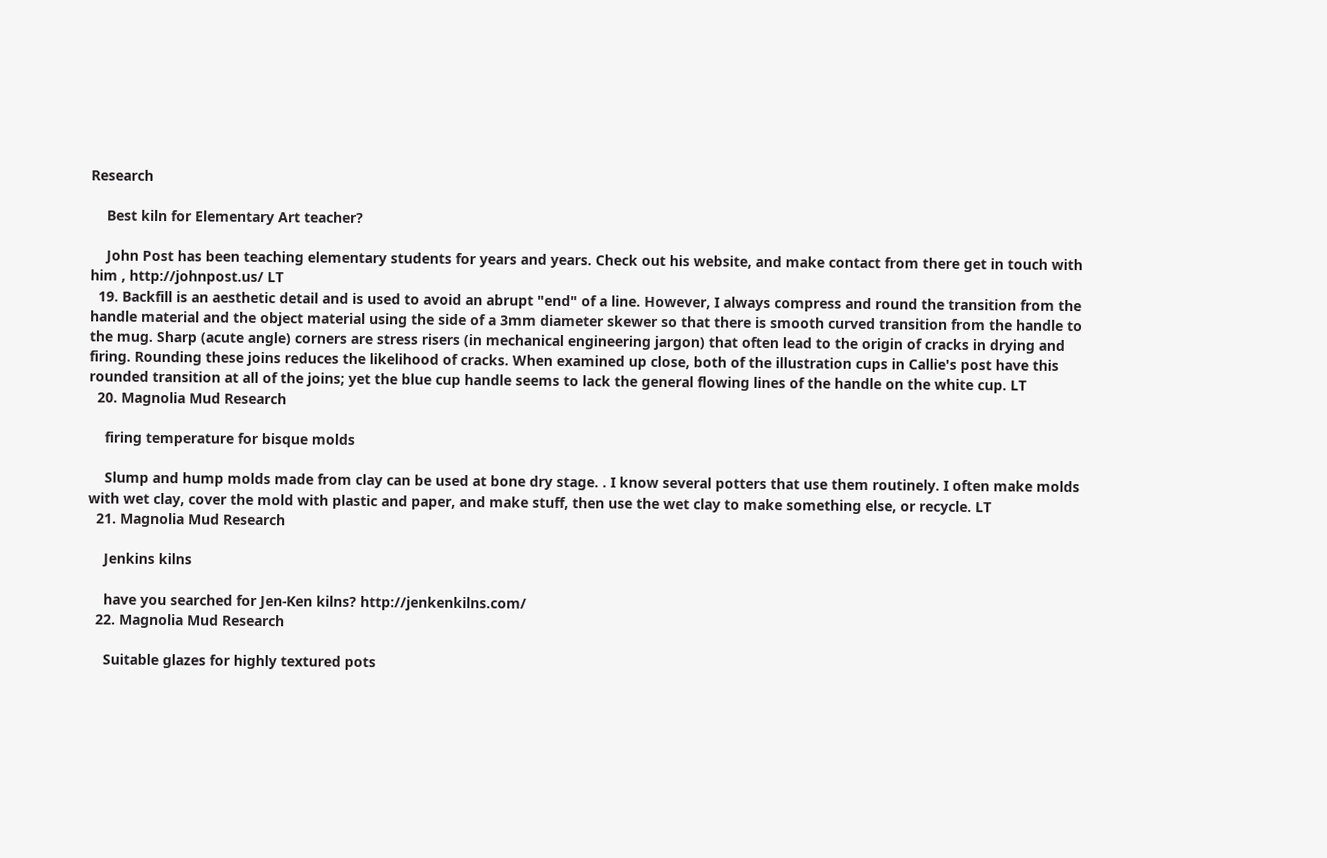Research

    Best kiln for Elementary Art teacher?

    John Post has been teaching elementary students for years and years. Check out his website, and make contact from there get in touch with him , http://johnpost.us/ LT
  19. Backfill is an aesthetic detail and is used to avoid an abrupt "end" of a line. However, I always compress and round the transition from the handle material and the object material using the side of a 3mm diameter skewer so that there is smooth curved transition from the handle to the mug. Sharp (acute angle) corners are stress risers (in mechanical engineering jargon) that often lead to the origin of cracks in drying and firing. Rounding these joins reduces the likelihood of cracks. When examined up close, both of the illustration cups in Callie's post have this rounded transition at all of the joins; yet the blue cup handle seems to lack the general flowing lines of the handle on the white cup. LT
  20. Magnolia Mud Research

    firing temperature for bisque molds

    Slump and hump molds made from clay can be used at bone dry stage. . I know several potters that use them routinely. I often make molds with wet clay, cover the mold with plastic and paper, and make stuff, then use the wet clay to make something else, or recycle. LT
  21. Magnolia Mud Research

    Jenkins kilns

    have you searched for Jen-Ken kilns? http://jenkenkilns.com/
  22. Magnolia Mud Research

    Suitable glazes for highly textured pots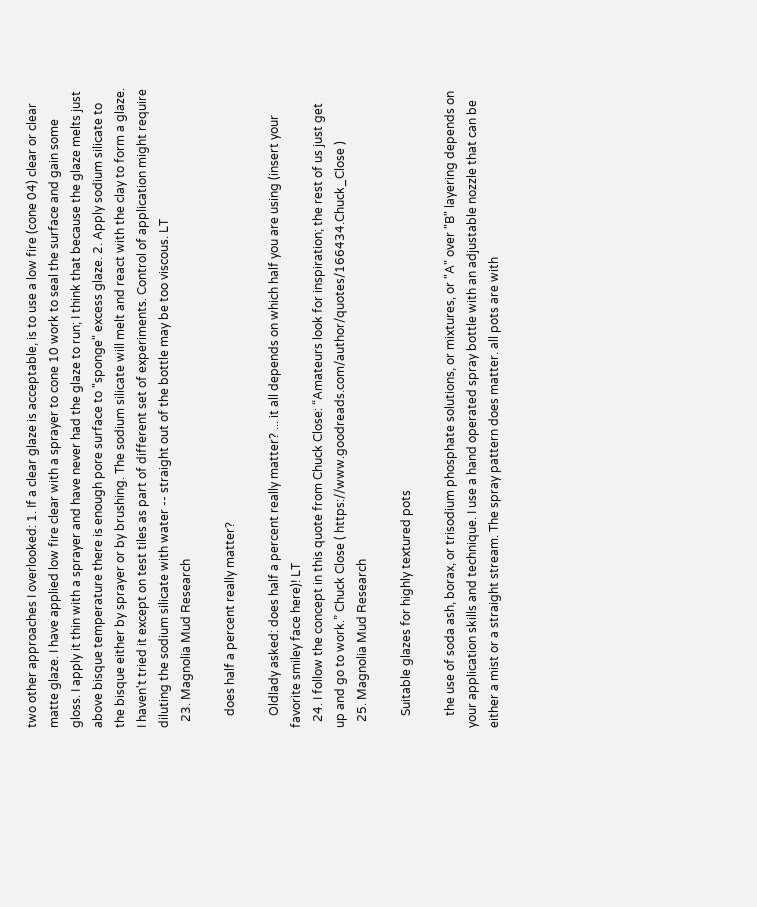two other approaches I overlooked: 1. If a clear glaze is acceptable, is to use a low fire (cone 04) clear or clear matte glaze. I have applied low fire clear with a sprayer to cone 10 work to seal the surface and gain some gloss. I apply it thin with a sprayer and have never had the glaze to run; I think that because the glaze melts just above bisque temperature there is enough pore surface to "sponge" excess glaze. 2. Apply sodium silicate to the bisque either by sprayer or by brushing. The sodium silicate will melt and react with the clay to form a glaze. I haven't tried it except on test tiles as part of different set of experiments. Control of application might require diluting the sodium silicate with water -- straight out of the bottle may be too viscous. LT
  23. Magnolia Mud Research

    does half a percent really matter?

    Oldlady asked: does half a percent really matter? ... it all depends on which half you are using (insert your favorite smiley face here)! LT
  24. I follow the concept in this quote from Chuck Close: “Amateurs look for inspiration; the rest of us just get up and go to work.” Chuck Close ( https://www.goodreads.com/author/quotes/166434.Chuck_Close )
  25. Magnolia Mud Research

    Suitable glazes for highly textured pots

    the use of soda ash, borax, or trisodium phosphate solutions, or mixtures, or "A" over "B" layering depends on your application skills and technique. I use a hand operated spray bottle with an adjustable nozzle that can be either a mist or a straight stream. The spray pattern does matter. all pots are with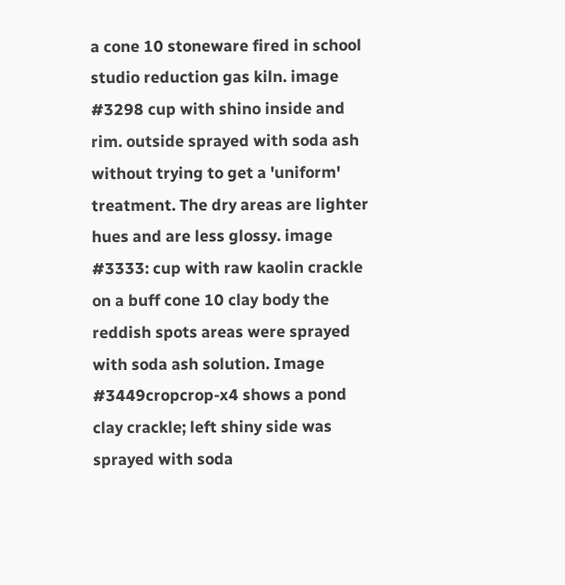a cone 10 stoneware fired in school studio reduction gas kiln. image #3298 cup with shino inside and rim. outside sprayed with soda ash without trying to get a 'uniform' treatment. The dry areas are lighter hues and are less glossy. image #3333: cup with raw kaolin crackle on a buff cone 10 clay body the reddish spots areas were sprayed with soda ash solution. Image #3449cropcrop-x4 shows a pond clay crackle; left shiny side was sprayed with soda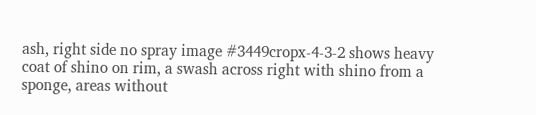ash, right side no spray image #3449cropx-4-3-2 shows heavy coat of shino on rim, a swash across right with shino from a sponge, areas without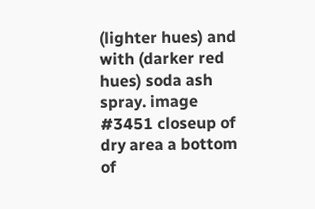(lighter hues) and with (darker red hues) soda ash spray. image #3451 closeup of dry area a bottom of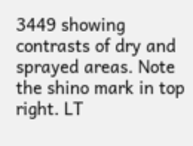3449 showing contrasts of dry and sprayed areas. Note the shino mark in top right. LT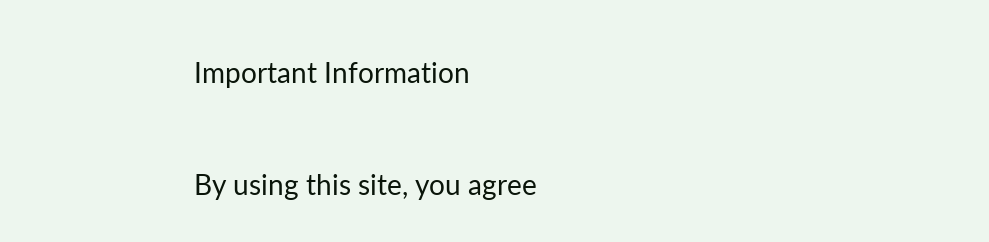Important Information

By using this site, you agree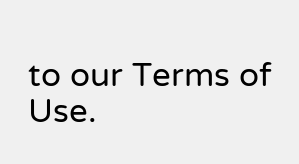to our Terms of Use.